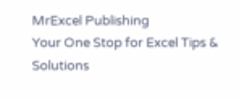MrExcel Publishing
Your One Stop for Excel Tips & Solutions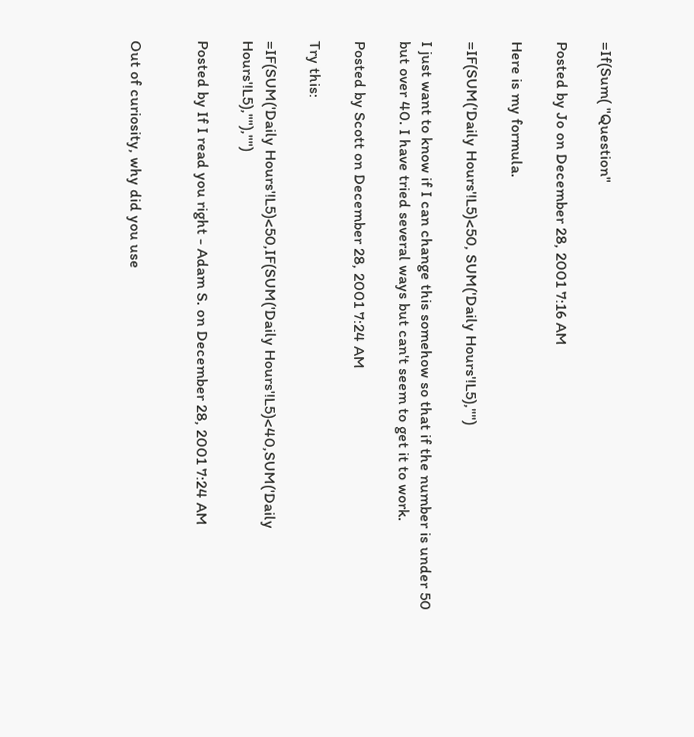=If(Sum( "Question"

Posted by Jo on December 28, 2001 7:16 AM

Here is my formula.

=IF(SUM('Daily Hours'!L5)<50, SUM('Daily Hours'!L5),"")

I just want to know if I can change this somehow so that if the number is under 50 but over 40. I have tried several ways but can't seem to get it to work.

Posted by Scott on December 28, 2001 7:24 AM

Try this:

=IF(SUM('Daily Hours'!L5)<50,IF(SUM('Daily Hours'!L5)<40,SUM('Daily Hours'!L5),""),"")

Posted by If I read you right - Adam S. on December 28, 2001 7:24 AM


Out of curiosity, why did you use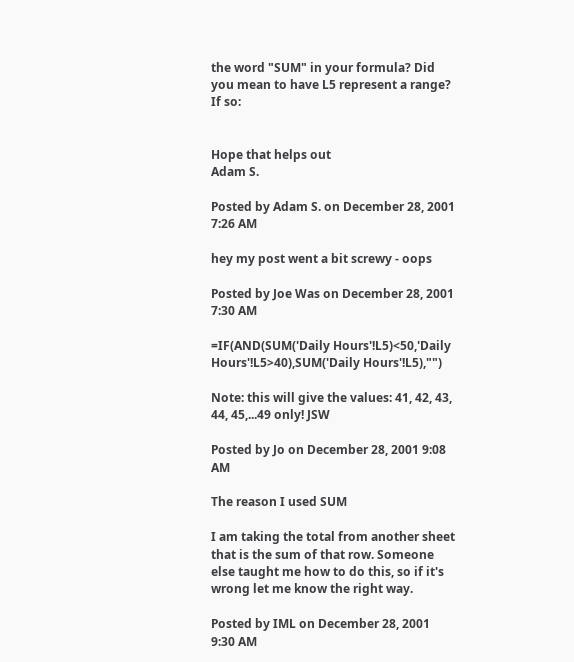the word "SUM" in your formula? Did you mean to have L5 represent a range? If so:


Hope that helps out
Adam S.

Posted by Adam S. on December 28, 2001 7:26 AM

hey my post went a bit screwy - oops

Posted by Joe Was on December 28, 2001 7:30 AM

=IF(AND(SUM('Daily Hours'!L5)<50,'Daily Hours'!L5>40),SUM('Daily Hours'!L5),"")

Note: this will give the values: 41, 42, 43, 44, 45,...49 only! JSW

Posted by Jo on December 28, 2001 9:08 AM

The reason I used SUM

I am taking the total from another sheet that is the sum of that row. Someone else taught me how to do this, so if it's wrong let me know the right way.

Posted by IML on December 28, 2001 9:30 AM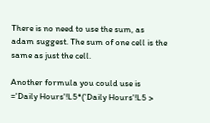There is no need to use the sum, as adam suggest. The sum of one cell is the same as just the cell.

Another formula you could use is
='Daily Hours'!L5*('Daily Hours'!L5 >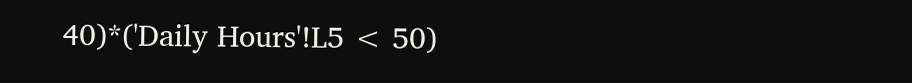40)*('Daily Hours'!L5 < 50)